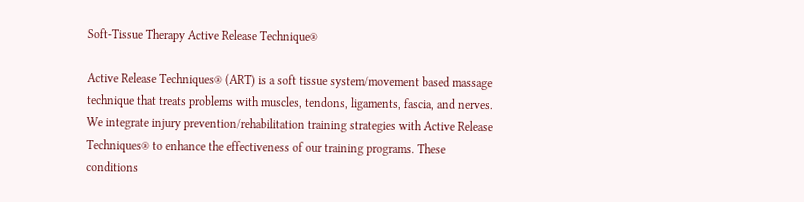Soft-Tissue Therapy Active Release Technique®

Active Release Techniques® (ART) is a soft tissue system/movement based massage technique that treats problems with muscles, tendons, ligaments, fascia, and nerves. We integrate injury prevention/rehabilitation training strategies with Active Release Techniques® to enhance the effectiveness of our training programs. These conditions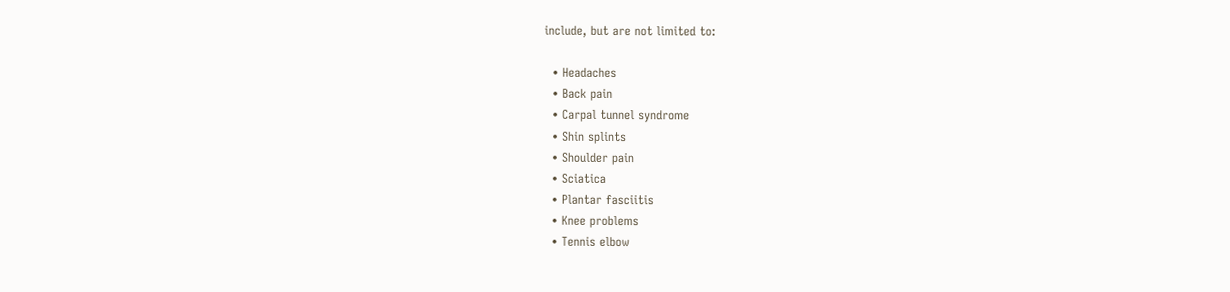include, but are not limited to:

  • Headaches
  • Back pain
  • Carpal tunnel syndrome
  • Shin splints
  • Shoulder pain
  • Sciatica
  • Plantar fasciitis
  • Knee problems
  • Tennis elbow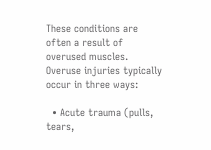These conditions are often a result of overused muscles. Overuse injuries typically occur in three ways:

  • Acute trauma (pulls, tears,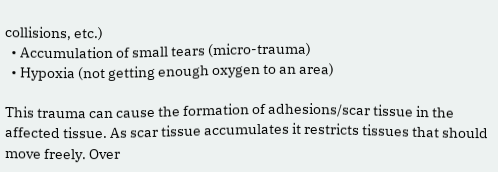collisions, etc.)
  • Accumulation of small tears (micro-trauma)
  • Hypoxia (not getting enough oxygen to an area)

This trauma can cause the formation of adhesions/scar tissue in the affected tissue. As scar tissue accumulates it restricts tissues that should move freely. Over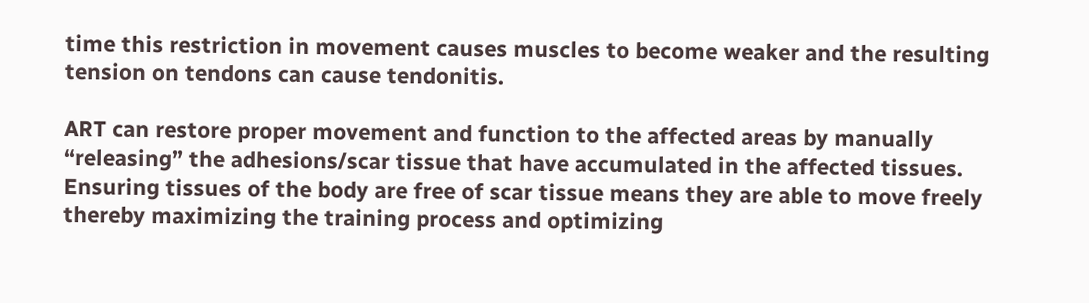time this restriction in movement causes muscles to become weaker and the resulting tension on tendons can cause tendonitis.

ART can restore proper movement and function to the affected areas by manually “releasing” the adhesions/scar tissue that have accumulated in the affected tissues. Ensuring tissues of the body are free of scar tissue means they are able to move freely thereby maximizing the training process and optimizing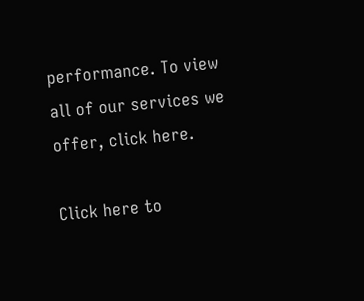performance. To view all of our services we offer, click here.

Click here to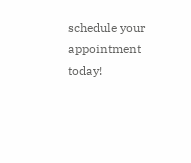schedule your appointment today!